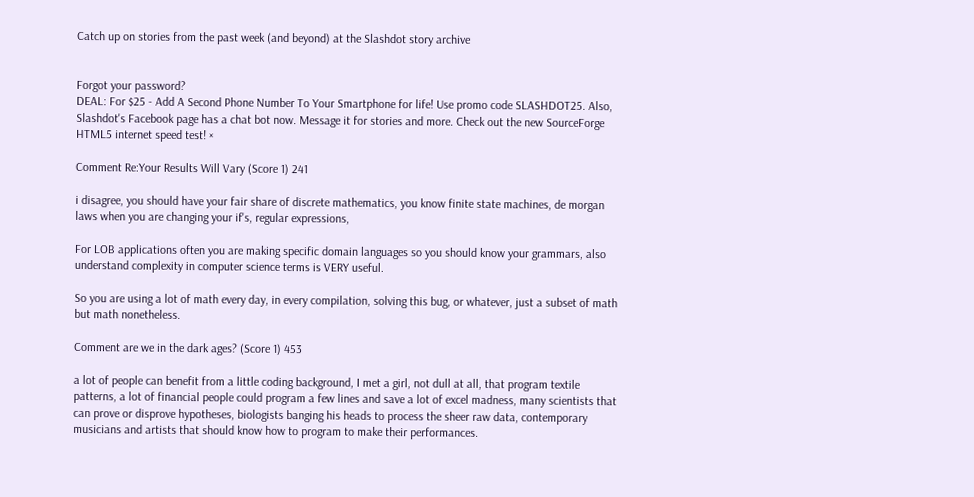Catch up on stories from the past week (and beyond) at the Slashdot story archive


Forgot your password?
DEAL: For $25 - Add A Second Phone Number To Your Smartphone for life! Use promo code SLASHDOT25. Also, Slashdot's Facebook page has a chat bot now. Message it for stories and more. Check out the new SourceForge HTML5 internet speed test! ×

Comment Re:Your Results Will Vary (Score 1) 241

i disagree, you should have your fair share of discrete mathematics, you know finite state machines, de morgan laws when you are changing your if's, regular expressions,

For LOB applications often you are making specific domain languages so you should know your grammars, also understand complexity in computer science terms is VERY useful.

So you are using a lot of math every day, in every compilation, solving this bug, or whatever, just a subset of math but math nonetheless.

Comment are we in the dark ages? (Score 1) 453

a lot of people can benefit from a little coding background, I met a girl, not dull at all, that program textile patterns, a lot of financial people could program a few lines and save a lot of excel madness, many scientists that can prove or disprove hypotheses, biologists banging his heads to process the sheer raw data, contemporary musicians and artists that should know how to program to make their performances.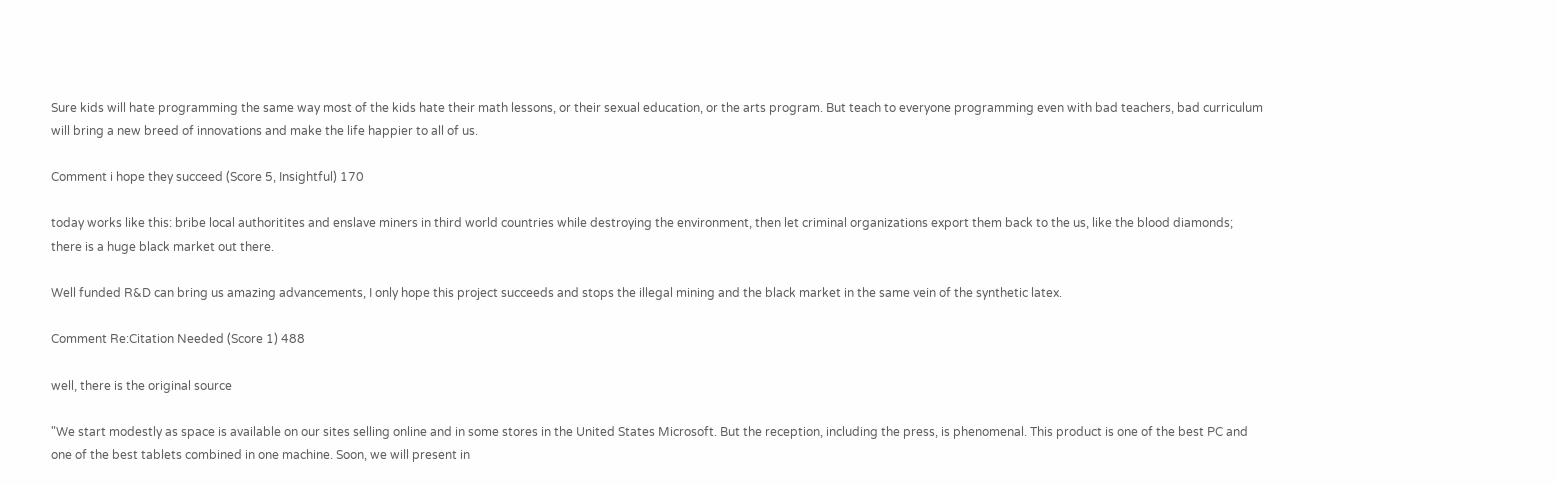Sure kids will hate programming the same way most of the kids hate their math lessons, or their sexual education, or the arts program. But teach to everyone programming even with bad teachers, bad curriculum will bring a new breed of innovations and make the life happier to all of us.

Comment i hope they succeed (Score 5, Insightful) 170

today works like this: bribe local authoritites and enslave miners in third world countries while destroying the environment, then let criminal organizations export them back to the us, like the blood diamonds; there is a huge black market out there.

Well funded R&D can bring us amazing advancements, I only hope this project succeeds and stops the illegal mining and the black market in the same vein of the synthetic latex.

Comment Re:Citation Needed (Score 1) 488

well, there is the original source

"We start modestly as space is available on our sites selling online and in some stores in the United States Microsoft. But the reception, including the press, is phenomenal. This product is one of the best PC and one of the best tablets combined in one machine. Soon, we will present in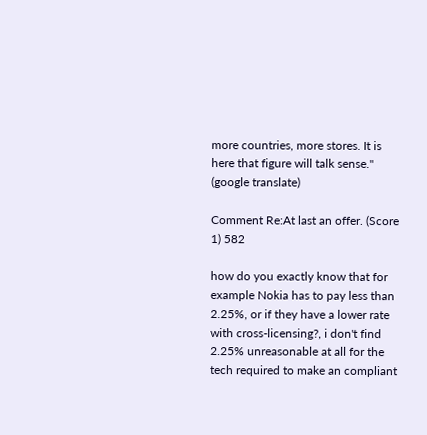more countries, more stores. It is here that figure will talk sense."
(google translate)

Comment Re:At last an offer. (Score 1) 582

how do you exactly know that for example Nokia has to pay less than 2.25%, or if they have a lower rate with cross-licensing?, i don't find 2.25% unreasonable at all for the tech required to make an compliant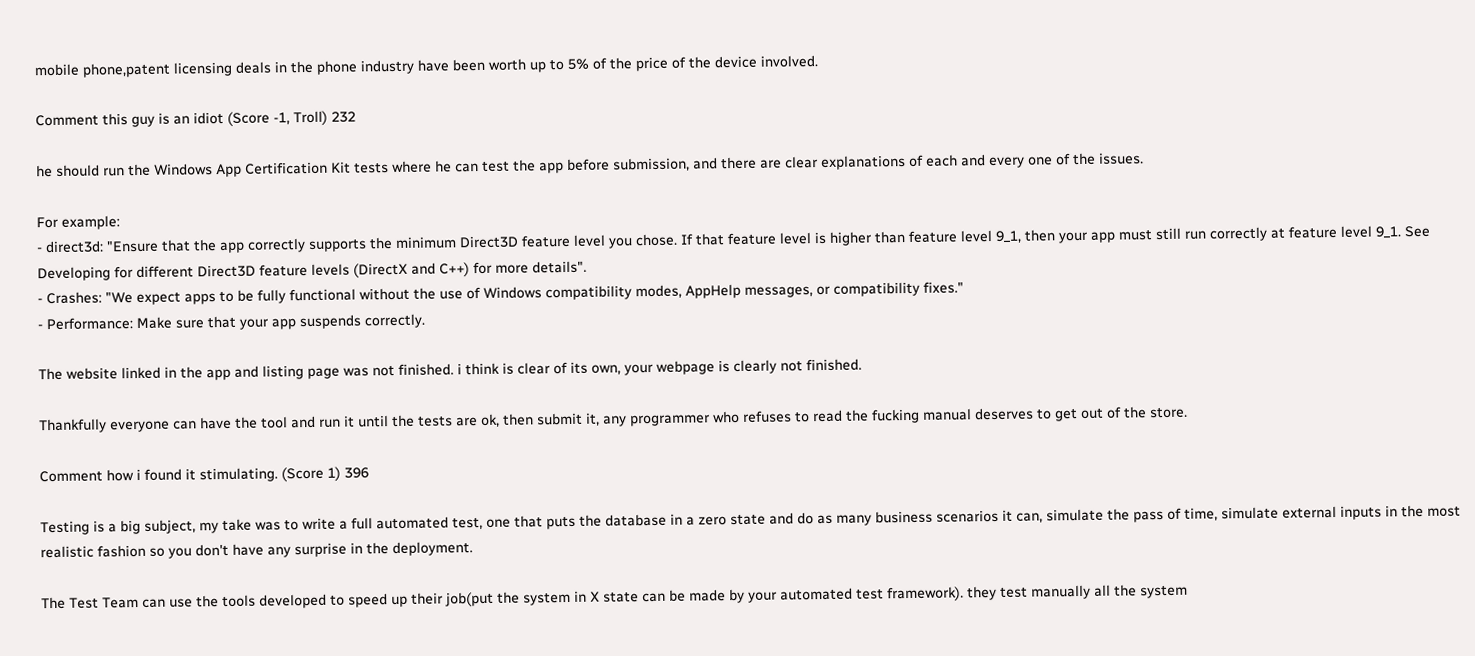mobile phone,patent licensing deals in the phone industry have been worth up to 5% of the price of the device involved.

Comment this guy is an idiot (Score -1, Troll) 232

he should run the Windows App Certification Kit tests where he can test the app before submission, and there are clear explanations of each and every one of the issues.

For example:
- direct3d: "Ensure that the app correctly supports the minimum Direct3D feature level you chose. If that feature level is higher than feature level 9_1, then your app must still run correctly at feature level 9_1. See Developing for different Direct3D feature levels (DirectX and C++) for more details".
- Crashes: "We expect apps to be fully functional without the use of Windows compatibility modes, AppHelp messages, or compatibility fixes."
- Performance: Make sure that your app suspends correctly.

The website linked in the app and listing page was not finished. i think is clear of its own, your webpage is clearly not finished.

Thankfully everyone can have the tool and run it until the tests are ok, then submit it, any programmer who refuses to read the fucking manual deserves to get out of the store.

Comment how i found it stimulating. (Score 1) 396

Testing is a big subject, my take was to write a full automated test, one that puts the database in a zero state and do as many business scenarios it can, simulate the pass of time, simulate external inputs in the most realistic fashion so you don't have any surprise in the deployment.

The Test Team can use the tools developed to speed up their job(put the system in X state can be made by your automated test framework). they test manually all the system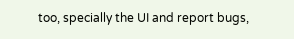too, specially the UI and report bugs,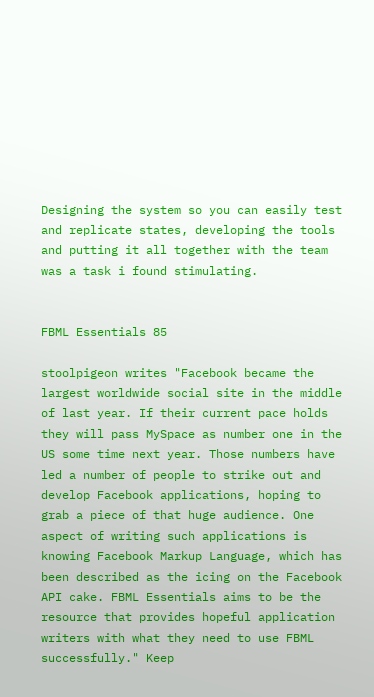Designing the system so you can easily test and replicate states, developing the tools and putting it all together with the team was a task i found stimulating.


FBML Essentials 85

stoolpigeon writes "Facebook became the largest worldwide social site in the middle of last year. If their current pace holds they will pass MySpace as number one in the US some time next year. Those numbers have led a number of people to strike out and develop Facebook applications, hoping to grab a piece of that huge audience. One aspect of writing such applications is knowing Facebook Markup Language, which has been described as the icing on the Facebook API cake. FBML Essentials aims to be the resource that provides hopeful application writers with what they need to use FBML successfully." Keep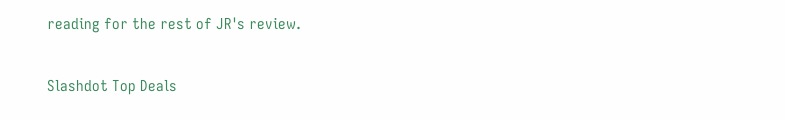reading for the rest of JR's review.

Slashdot Top Deals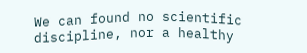We can found no scientific discipline, nor a healthy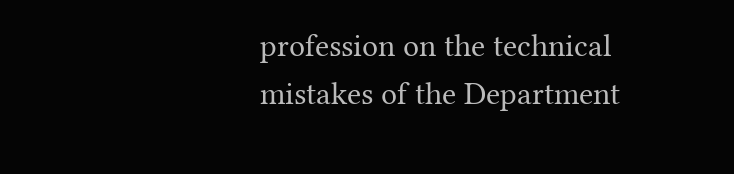profession on the technical mistakes of the Department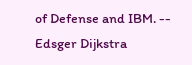of Defense and IBM. -- Edsger Dijkstra